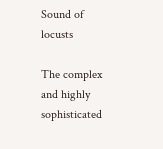Sound of locusts

The complex and highly sophisticated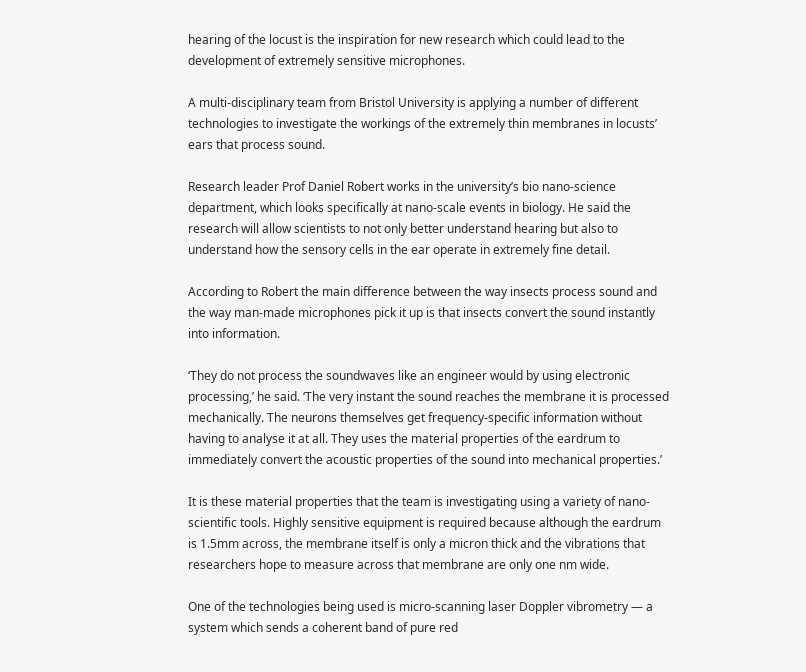hearing of the locust is the inspiration for new research which could lead to the development of extremely sensitive microphones.

A multi-disciplinary team from Bristol University is applying a number of different technologies to investigate the workings of the extremely thin membranes in locusts’ ears that process sound.

Research leader Prof Daniel Robert works in the university’s bio nano-science department, which looks specifically at nano-scale events in biology. He said the research will allow scientists to not only better understand hearing but also to understand how the sensory cells in the ear operate in extremely fine detail.

According to Robert the main difference between the way insects process sound and the way man-made microphones pick it up is that insects convert the sound instantly into information.

‘They do not process the soundwaves like an engineer would by using electronic processing,’ he said. ‘The very instant the sound reaches the membrane it is processed mechanically. The neurons themselves get frequency-specific information without having to analyse it at all. They uses the material properties of the eardrum to immediately convert the acoustic properties of the sound into mechanical properties.’

It is these material properties that the team is investigating using a variety of nano-scientific tools. Highly sensitive equipment is required because although the eardrum is 1.5mm across, the membrane itself is only a micron thick and the vibrations that researchers hope to measure across that membrane are only one nm wide.

One of the technologies being used is micro-scanning laser Doppler vibrometry — a system which sends a coherent band of pure red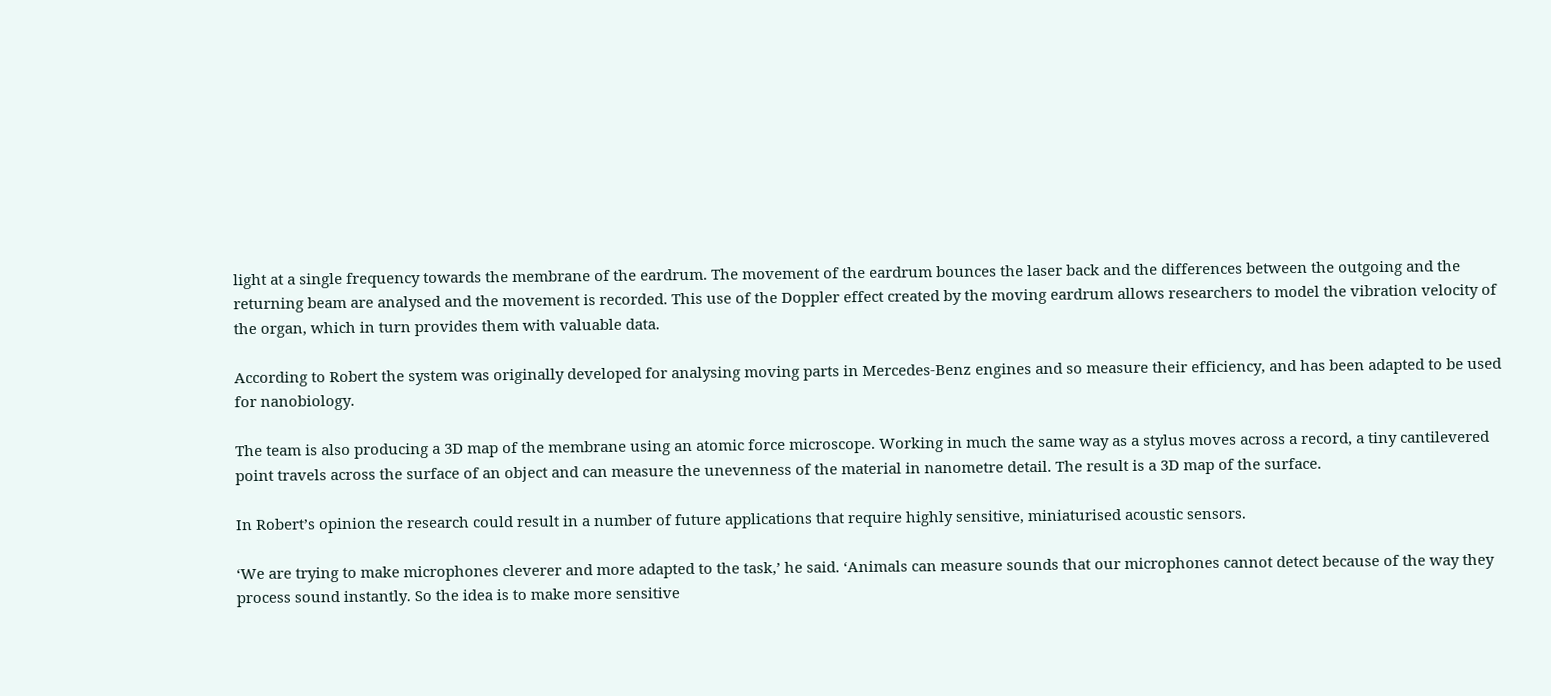light at a single frequency towards the membrane of the eardrum. The movement of the eardrum bounces the laser back and the differences between the outgoing and the returning beam are analysed and the movement is recorded. This use of the Doppler effect created by the moving eardrum allows researchers to model the vibration velocity of the organ, which in turn provides them with valuable data.

According to Robert the system was originally developed for analysing moving parts in Mercedes-Benz engines and so measure their efficiency, and has been adapted to be used for nanobiology.

The team is also producing a 3D map of the membrane using an atomic force microscope. Working in much the same way as a stylus moves across a record, a tiny cantilevered point travels across the surface of an object and can measure the unevenness of the material in nanometre detail. The result is a 3D map of the surface.

In Robert’s opinion the research could result in a number of future applications that require highly sensitive, miniaturised acoustic sensors.

‘We are trying to make microphones cleverer and more adapted to the task,’ he said. ‘Animals can measure sounds that our microphones cannot detect because of the way they process sound instantly. So the idea is to make more sensitive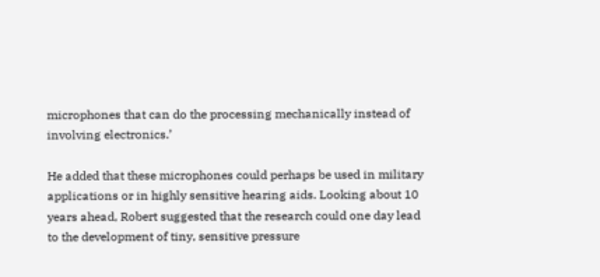microphones that can do the processing mechanically instead of involving electronics.’

He added that these microphones could perhaps be used in military applications or in highly sensitive hearing aids. Looking about 10 years ahead, Robert suggested that the research could one day lead to the development of tiny, sensitive pressure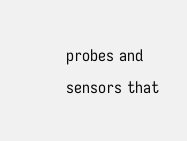probes and sensors that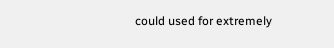could used for extremely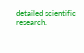detailed scientific research.